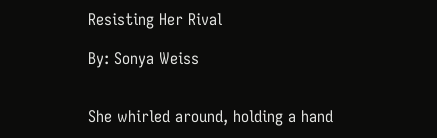Resisting Her Rival

By: Sonya Weiss


She whirled around, holding a hand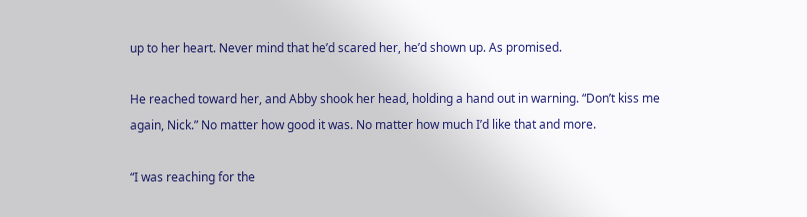up to her heart. Never mind that he’d scared her, he’d shown up. As promised.

He reached toward her, and Abby shook her head, holding a hand out in warning. “Don’t kiss me again, Nick.” No matter how good it was. No matter how much I’d like that and more.

“I was reaching for the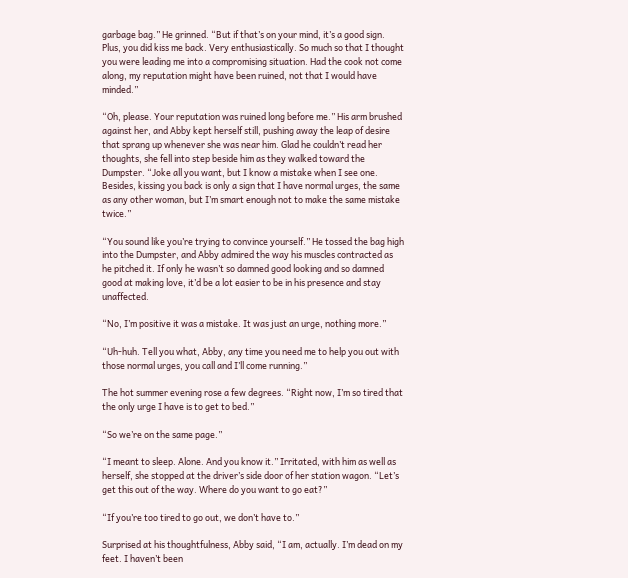garbage bag.” He grinned. “But if that’s on your mind, it’s a good sign. Plus, you did kiss me back. Very enthusiastically. So much so that I thought you were leading me into a compromising situation. Had the cook not come along, my reputation might have been ruined, not that I would have minded.”

“Oh, please. Your reputation was ruined long before me.” His arm brushed against her, and Abby kept herself still, pushing away the leap of desire that sprang up whenever she was near him. Glad he couldn’t read her thoughts, she fell into step beside him as they walked toward the Dumpster. “Joke all you want, but I know a mistake when I see one. Besides, kissing you back is only a sign that I have normal urges, the same as any other woman, but I’m smart enough not to make the same mistake twice.”

“You sound like you’re trying to convince yourself.” He tossed the bag high into the Dumpster, and Abby admired the way his muscles contracted as he pitched it. If only he wasn’t so damned good looking and so damned good at making love, it’d be a lot easier to be in his presence and stay unaffected.

“No, I’m positive it was a mistake. It was just an urge, nothing more.”

“Uh-huh. Tell you what, Abby, any time you need me to help you out with those normal urges, you call and I’ll come running.”

The hot summer evening rose a few degrees. “Right now, I’m so tired that the only urge I have is to get to bed.”

“So we’re on the same page.”

“I meant to sleep. Alone. And you know it.” Irritated, with him as well as herself, she stopped at the driver’s side door of her station wagon. “Let’s get this out of the way. Where do you want to go eat?”

“If you’re too tired to go out, we don’t have to.”

Surprised at his thoughtfulness, Abby said, “I am, actually. I’m dead on my feet. I haven’t been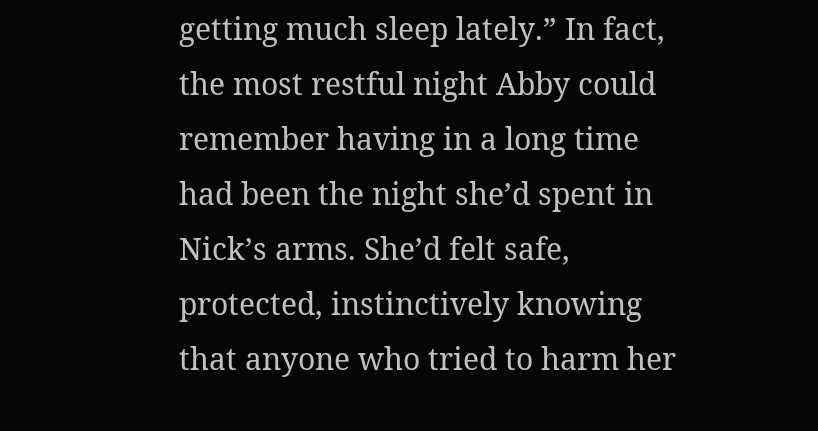getting much sleep lately.” In fact, the most restful night Abby could remember having in a long time had been the night she’d spent in Nick’s arms. She’d felt safe, protected, instinctively knowing that anyone who tried to harm her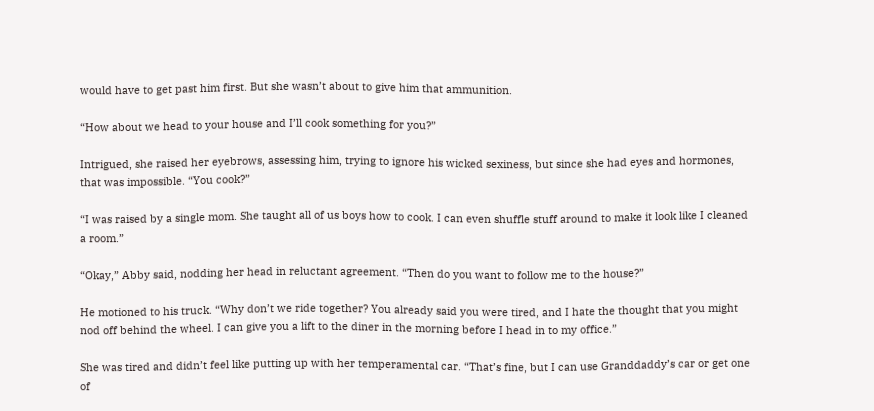would have to get past him first. But she wasn’t about to give him that ammunition.

“How about we head to your house and I’ll cook something for you?”

Intrigued, she raised her eyebrows, assessing him, trying to ignore his wicked sexiness, but since she had eyes and hormones, that was impossible. “You cook?”

“I was raised by a single mom. She taught all of us boys how to cook. I can even shuffle stuff around to make it look like I cleaned a room.”

“Okay,” Abby said, nodding her head in reluctant agreement. “Then do you want to follow me to the house?”

He motioned to his truck. “Why don’t we ride together? You already said you were tired, and I hate the thought that you might nod off behind the wheel. I can give you a lift to the diner in the morning before I head in to my office.”

She was tired and didn’t feel like putting up with her temperamental car. “That’s fine, but I can use Granddaddy’s car or get one of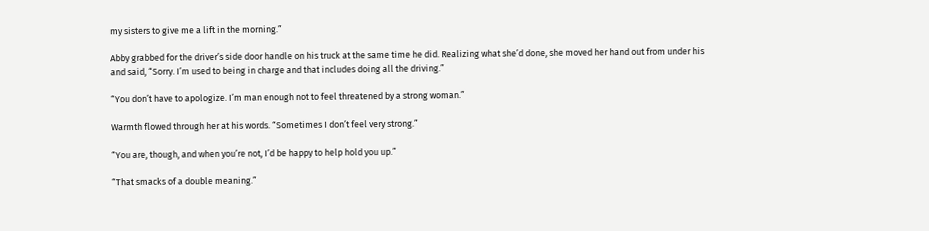my sisters to give me a lift in the morning.”

Abby grabbed for the driver’s side door handle on his truck at the same time he did. Realizing what she’d done, she moved her hand out from under his and said, “Sorry. I’m used to being in charge and that includes doing all the driving.”

“You don’t have to apologize. I’m man enough not to feel threatened by a strong woman.”

Warmth flowed through her at his words. “Sometimes I don’t feel very strong.”

“You are, though, and when you’re not, I’d be happy to help hold you up.”

“That smacks of a double meaning.”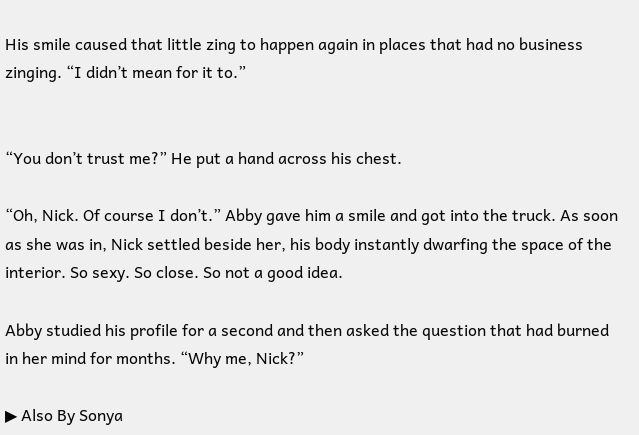His smile caused that little zing to happen again in places that had no business zinging. “I didn’t mean for it to.”


“You don’t trust me?” He put a hand across his chest.

“Oh, Nick. Of course I don’t.” Abby gave him a smile and got into the truck. As soon as she was in, Nick settled beside her, his body instantly dwarfing the space of the interior. So sexy. So close. So not a good idea.

Abby studied his profile for a second and then asked the question that had burned in her mind for months. “Why me, Nick?”

▶ Also By Sonya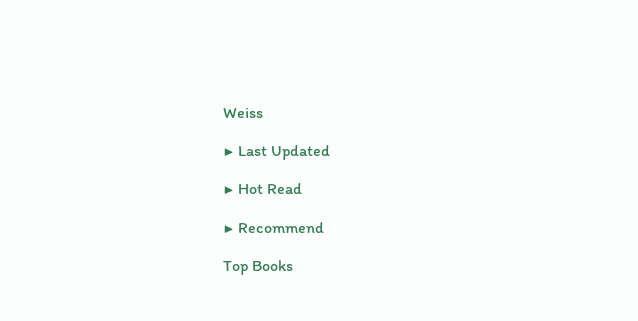Weiss

▶ Last Updated

▶ Hot Read

▶ Recommend

Top Books